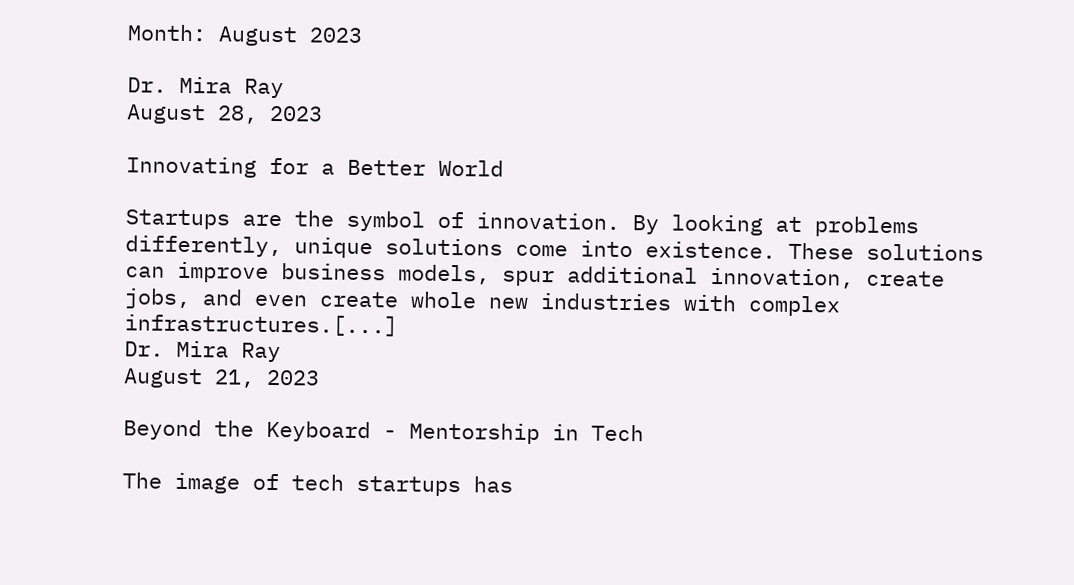Month: August 2023

Dr. Mira Ray
August 28, 2023

Innovating for a Better World

Startups are the symbol of innovation. By looking at problems differently, unique solutions come into existence. These solutions can improve business models, spur additional innovation, create jobs, and even create whole new industries with complex infrastructures.[...]
Dr. Mira Ray
August 21, 2023

Beyond the Keyboard - Mentorship in Tech

The image of tech startups has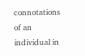connotations of an individual in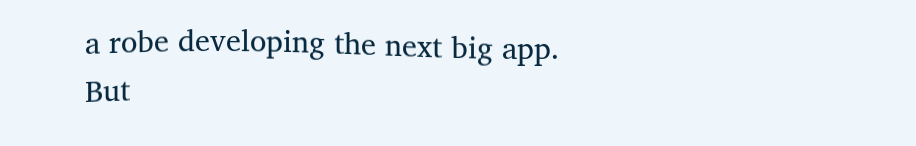a robe developing the next big app. But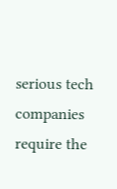serious tech companies require the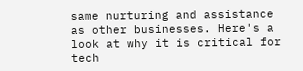same nurturing and assistance as other businesses. Here's a look at why it is critical for tech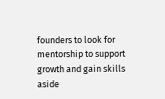founders to look for mentorship to support growth and gain skills aside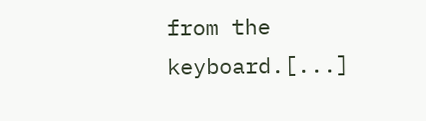from the keyboard.[...]